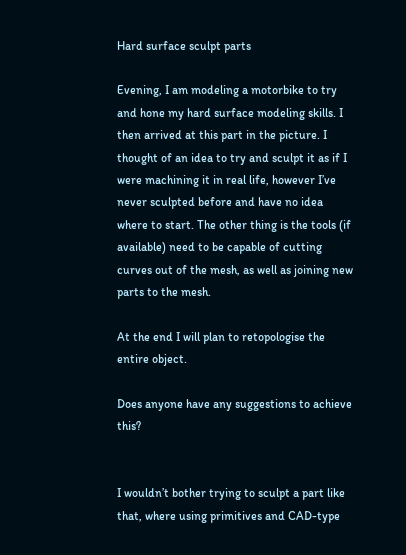Hard surface sculpt parts

Evening, I am modeling a motorbike to try and hone my hard surface modeling skills. I then arrived at this part in the picture. I thought of an idea to try and sculpt it as if I were machining it in real life, however I’ve never sculpted before and have no idea where to start. The other thing is the tools (if available) need to be capable of cutting curves out of the mesh, as well as joining new parts to the mesh.

At the end I will plan to retopologise the entire object.

Does anyone have any suggestions to achieve this?


I wouldn’t bother trying to sculpt a part like that, where using primitives and CAD-type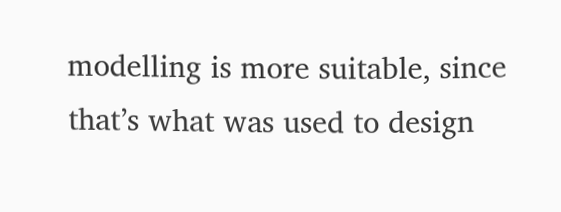modelling is more suitable, since that’s what was used to design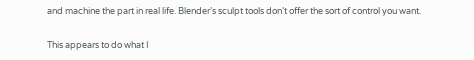and machine the part in real life. Blender’s sculpt tools don’t offer the sort of control you want.

This appears to do what I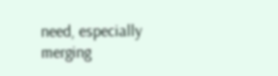need, especially merging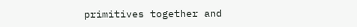primitives together and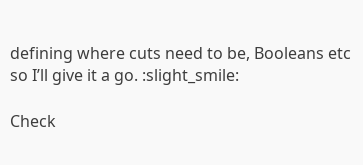defining where cuts need to be, Booleans etc so I’ll give it a go. :slight_smile:

Check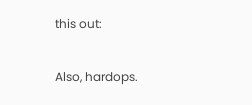this out:

Also, hardops.